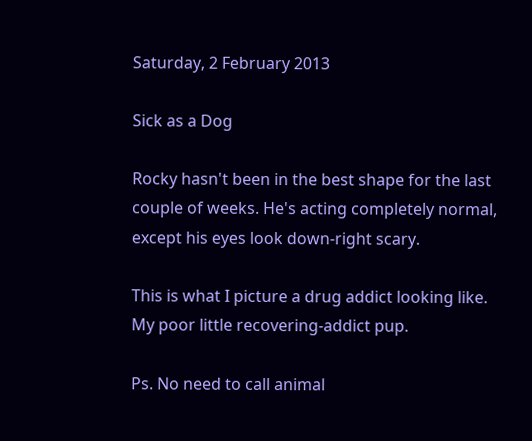Saturday, 2 February 2013

Sick as a Dog

Rocky hasn't been in the best shape for the last couple of weeks. He's acting completely normal, except his eyes look down-right scary.

This is what I picture a drug addict looking like. My poor little recovering-addict pup.

Ps. No need to call animal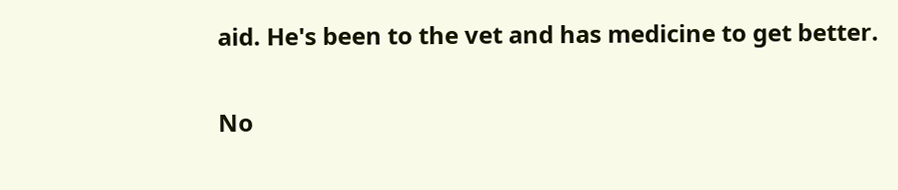aid. He's been to the vet and has medicine to get better.

No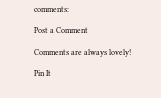comments:

Post a Comment

Comments are always lovely!

Pin It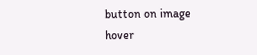button on image hover